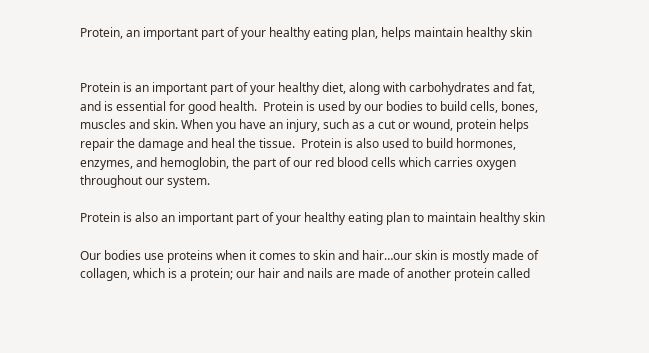Protein, an important part of your healthy eating plan, helps maintain healthy skin


Protein is an important part of your healthy diet, along with carbohydrates and fat, and is essential for good health.  Protein is used by our bodies to build cells, bones, muscles and skin. When you have an injury, such as a cut or wound, protein helps repair the damage and heal the tissue.  Protein is also used to build hormones, enzymes, and hemoglobin, the part of our red blood cells which carries oxygen throughout our system.

Protein is also an important part of your healthy eating plan to maintain healthy skin

Our bodies use proteins when it comes to skin and hair…our skin is mostly made of collagen, which is a protein; our hair and nails are made of another protein called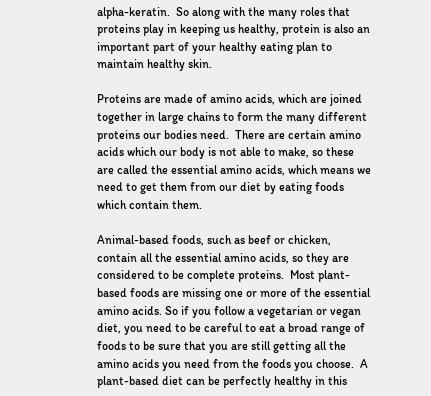alpha-keratin.  So along with the many roles that proteins play in keeping us healthy, protein is also an important part of your healthy eating plan to maintain healthy skin.

Proteins are made of amino acids, which are joined together in large chains to form the many different proteins our bodies need.  There are certain amino acids which our body is not able to make, so these are called the essential amino acids, which means we need to get them from our diet by eating foods which contain them.

Animal-based foods, such as beef or chicken, contain all the essential amino acids, so they are considered to be complete proteins.  Most plant-based foods are missing one or more of the essential amino acids. So if you follow a vegetarian or vegan diet, you need to be careful to eat a broad range of foods to be sure that you are still getting all the amino acids you need from the foods you choose.  A plant-based diet can be perfectly healthy in this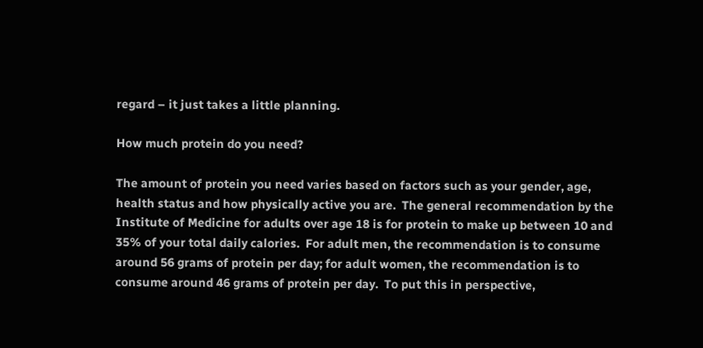regard – it just takes a little planning.

How much protein do you need?

The amount of protein you need varies based on factors such as your gender, age, health status and how physically active you are.  The general recommendation by the Institute of Medicine for adults over age 18 is for protein to make up between 10 and 35% of your total daily calories.  For adult men, the recommendation is to consume around 56 grams of protein per day; for adult women, the recommendation is to consume around 46 grams of protein per day.  To put this in perspective,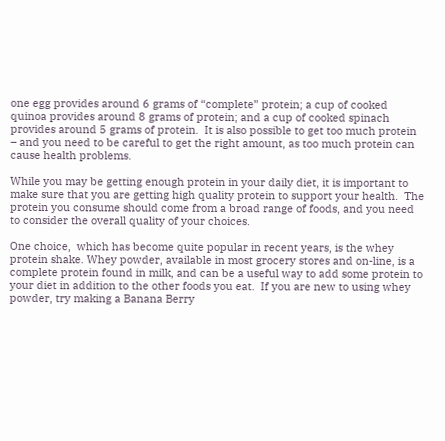one egg provides around 6 grams of “complete” protein; a cup of cooked quinoa provides around 8 grams of protein; and a cup of cooked spinach provides around 5 grams of protein.  It is also possible to get too much protein – and you need to be careful to get the right amount, as too much protein can cause health problems.

While you may be getting enough protein in your daily diet, it is important to make sure that you are getting high quality protein to support your health.  The protein you consume should come from a broad range of foods, and you need to consider the overall quality of your choices.

One choice,  which has become quite popular in recent years, is the whey protein shake. Whey powder, available in most grocery stores and on-line, is a complete protein found in milk, and can be a useful way to add some protein to your diet in addition to the other foods you eat.  If you are new to using whey powder, try making a Banana Berry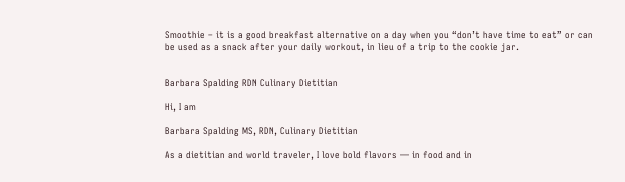Smoothie – it is a good breakfast alternative on a day when you “don’t have time to eat” or can be used as a snack after your daily workout, in lieu of a trip to the cookie jar.


Barbara Spalding RDN Culinary Dietitian

Hi, I am

Barbara Spalding MS, RDN, Culinary Dietitian

As a dietitian and world traveler, I love bold flavors — in food and in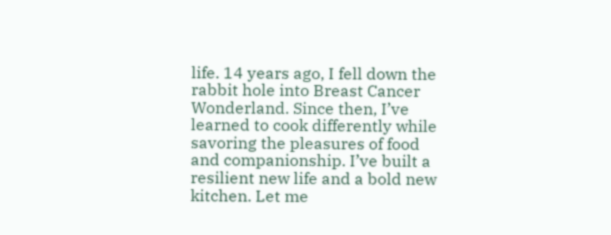life. 14 years ago, I fell down the rabbit hole into Breast Cancer Wonderland. Since then, I’ve learned to cook differently while savoring the pleasures of food and companionship. I’ve built a resilient new life and a bold new kitchen. Let me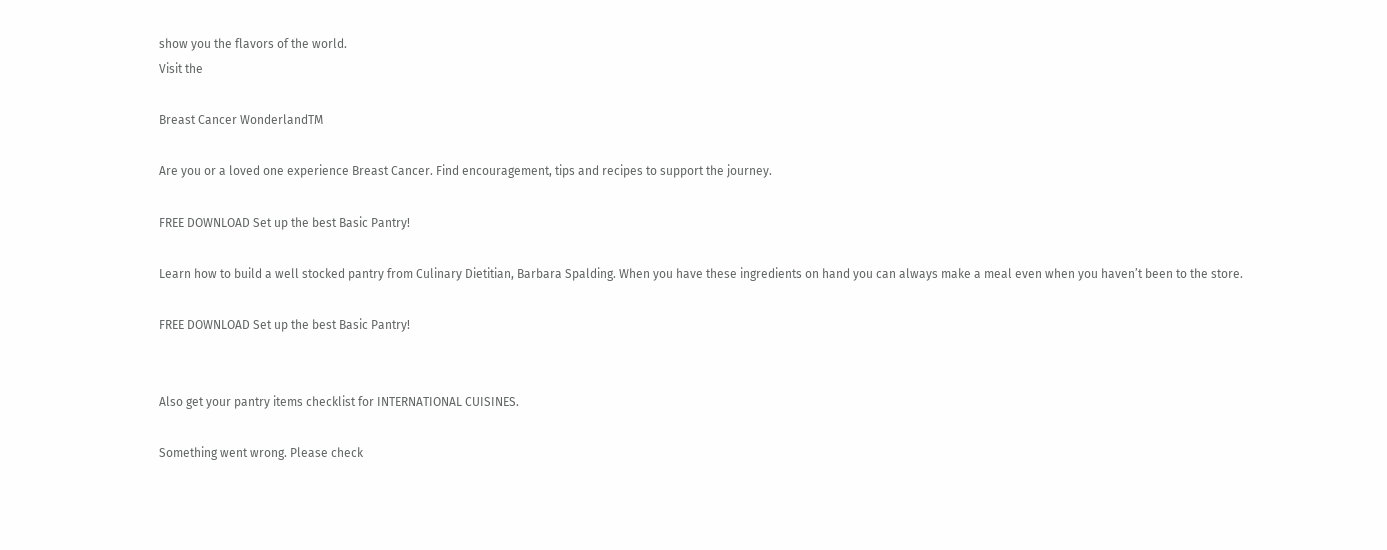show you the flavors of the world.
Visit the

Breast Cancer WonderlandTM

Are you or a loved one experience Breast Cancer. Find encouragement, tips and recipes to support the journey.

FREE DOWNLOAD Set up the best Basic Pantry!

Learn how to build a well stocked pantry from Culinary Dietitian, Barbara Spalding. When you have these ingredients on hand you can always make a meal even when you haven’t been to the store.

FREE DOWNLOAD Set up the best Basic Pantry!


Also get your pantry items checklist for INTERNATIONAL CUISINES.

Something went wrong. Please check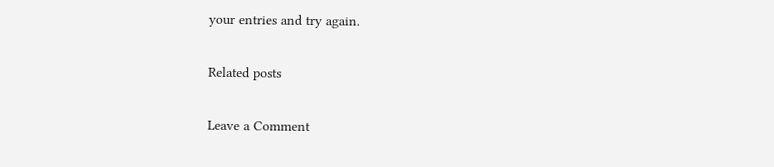your entries and try again.

Related posts

Leave a Comment